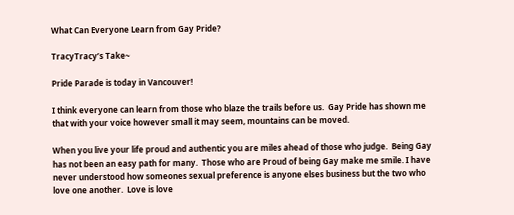What Can Everyone Learn from Gay Pride?

TracyTracy’s Take~

Pride Parade is today in Vancouver!

I think everyone can learn from those who blaze the trails before us.  Gay Pride has shown me that with your voice however small it may seem, mountains can be moved.

When you live your life proud and authentic you are miles ahead of those who judge.  Being Gay has not been an easy path for many.  Those who are Proud of being Gay make me smile. I have never understood how someones sexual preference is anyone elses business but the two who love one another.  Love is love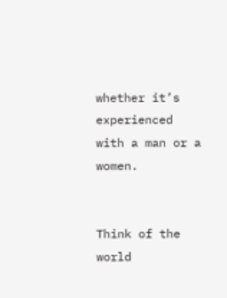whether it’s experienced with a man or a women.


Think of the world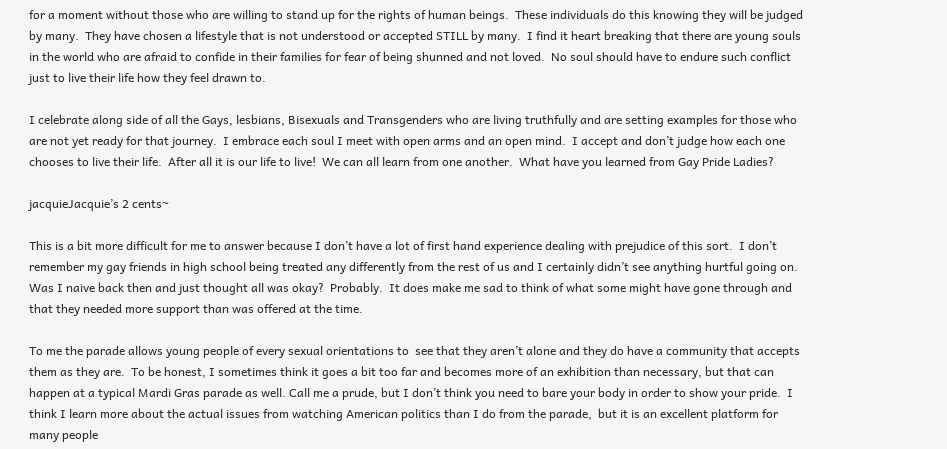for a moment without those who are willing to stand up for the rights of human beings.  These individuals do this knowing they will be judged by many.  They have chosen a lifestyle that is not understood or accepted STILL by many.  I find it heart breaking that there are young souls in the world who are afraid to confide in their families for fear of being shunned and not loved.  No soul should have to endure such conflict just to live their life how they feel drawn to.

I celebrate along side of all the Gays, lesbians, Bisexuals and Transgenders who are living truthfully and are setting examples for those who are not yet ready for that journey.  I embrace each soul I meet with open arms and an open mind.  I accept and don’t judge how each one chooses to live their life.  After all it is our life to live!  We can all learn from one another.  What have you learned from Gay Pride Ladies?

jacquieJacquie’s 2 cents~

This is a bit more difficult for me to answer because I don’t have a lot of first hand experience dealing with prejudice of this sort.  I don’t remember my gay friends in high school being treated any differently from the rest of us and I certainly didn’t see anything hurtful going on.  Was I naive back then and just thought all was okay?  Probably.  It does make me sad to think of what some might have gone through and that they needed more support than was offered at the time.

To me the parade allows young people of every sexual orientations to  see that they aren’t alone and they do have a community that accepts them as they are.  To be honest, I sometimes think it goes a bit too far and becomes more of an exhibition than necessary, but that can happen at a typical Mardi Gras parade as well. Call me a prude, but I don’t think you need to bare your body in order to show your pride.  I think I learn more about the actual issues from watching American politics than I do from the parade,  but it is an excellent platform for many people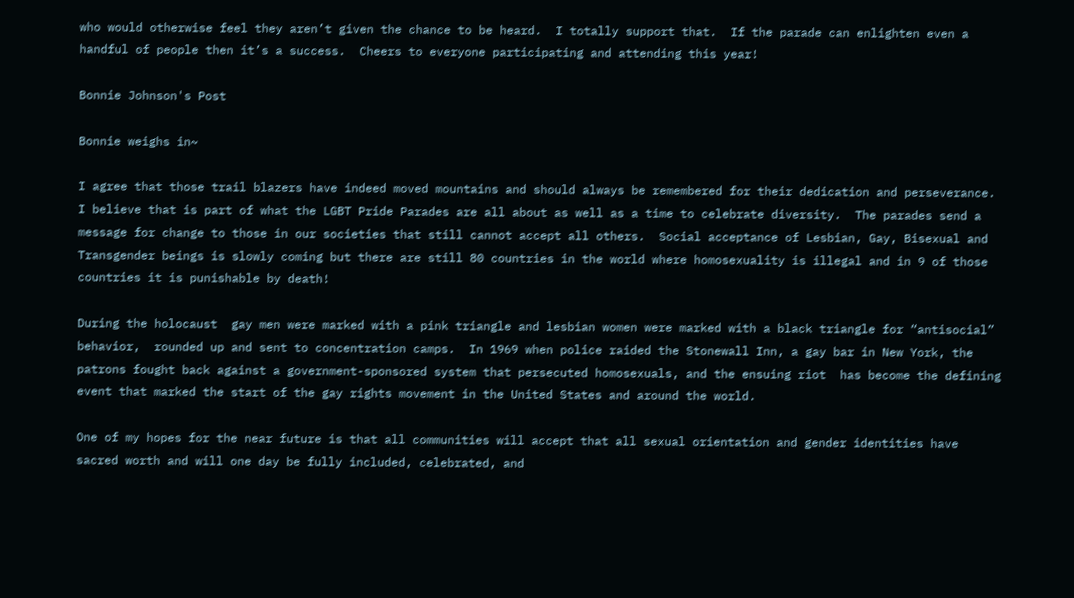who would otherwise feel they aren’t given the chance to be heard.  I totally support that.  If the parade can enlighten even a handful of people then it’s a success.  Cheers to everyone participating and attending this year!

Bonnie Johnson's Post

Bonnie weighs in~

I agree that those trail blazers have indeed moved mountains and should always be remembered for their dedication and perseverance.  I believe that is part of what the LGBT Pride Parades are all about as well as a time to celebrate diversity.  The parades send a message for change to those in our societies that still cannot accept all others.  Social acceptance of Lesbian, Gay, Bisexual and Transgender beings is slowly coming but there are still 80 countries in the world where homosexuality is illegal and in 9 of those countries it is punishable by death!

During the holocaust  gay men were marked with a pink triangle and lesbian women were marked with a black triangle for “antisocial” behavior,  rounded up and sent to concentration camps.  In 1969 when police raided the Stonewall Inn, a gay bar in New York, the patrons fought back against a government-sponsored system that persecuted homosexuals, and the ensuing riot  has become the defining event that marked the start of the gay rights movement in the United States and around the world.

One of my hopes for the near future is that all communities will accept that all sexual orientation and gender identities have sacred worth and will one day be fully included, celebrated, and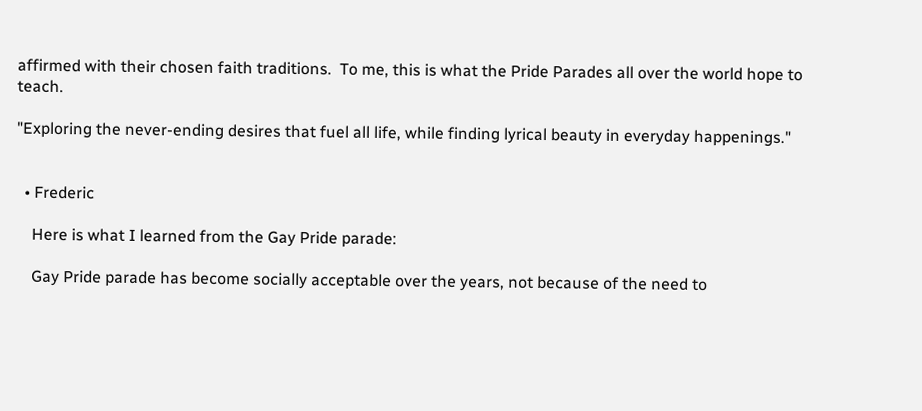affirmed with their chosen faith traditions.  To me, this is what the Pride Parades all over the world hope to teach.

"Exploring the never-ending desires that fuel all life, while finding lyrical beauty in everyday happenings."


  • Frederic

    Here is what I learned from the Gay Pride parade:

    Gay Pride parade has become socially acceptable over the years, not because of the need to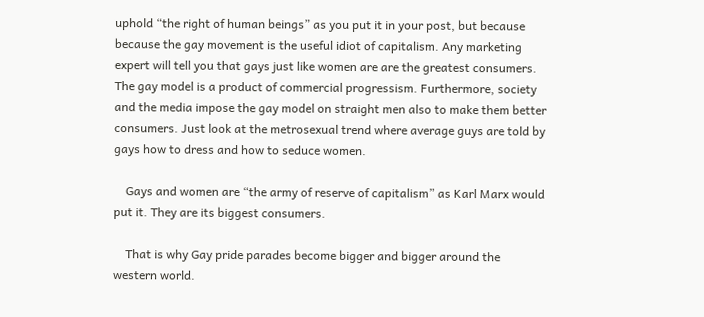uphold “the right of human beings” as you put it in your post, but because because the gay movement is the useful idiot of capitalism. Any marketing expert will tell you that gays just like women are are the greatest consumers. The gay model is a product of commercial progressism. Furthermore, society and the media impose the gay model on straight men also to make them better consumers. Just look at the metrosexual trend where average guys are told by gays how to dress and how to seduce women.

    Gays and women are “the army of reserve of capitalism” as Karl Marx would put it. They are its biggest consumers.

    That is why Gay pride parades become bigger and bigger around the western world.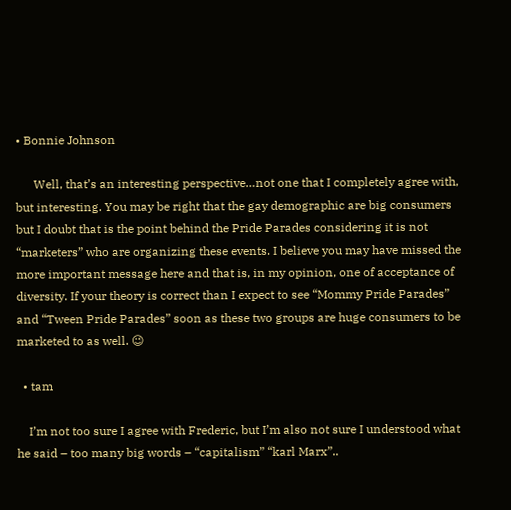• Bonnie Johnson

      Well, that’s an interesting perspective…not one that I completely agree with, but interesting. You may be right that the gay demographic are big consumers but I doubt that is the point behind the Pride Parades considering it is not “marketers” who are organizing these events. I believe you may have missed the more important message here and that is, in my opinion, one of acceptance of diversity. If your theory is correct than I expect to see “Mommy Pride Parades” and “Tween Pride Parades” soon as these two groups are huge consumers to be marketed to as well. 😉

  • tam

    I’m not too sure I agree with Frederic, but I’m also not sure I understood what he said – too many big words – “capitalism” “karl Marx”..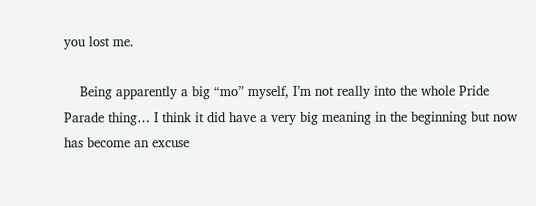you lost me.

    Being apparently a big “mo” myself, I’m not really into the whole Pride Parade thing… I think it did have a very big meaning in the beginning but now has become an excuse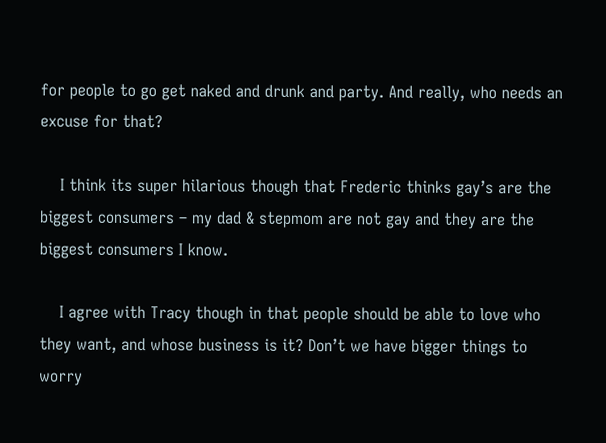for people to go get naked and drunk and party. And really, who needs an excuse for that?

    I think its super hilarious though that Frederic thinks gay’s are the biggest consumers – my dad & stepmom are not gay and they are the biggest consumers I know.

    I agree with Tracy though in that people should be able to love who they want, and whose business is it? Don’t we have bigger things to worry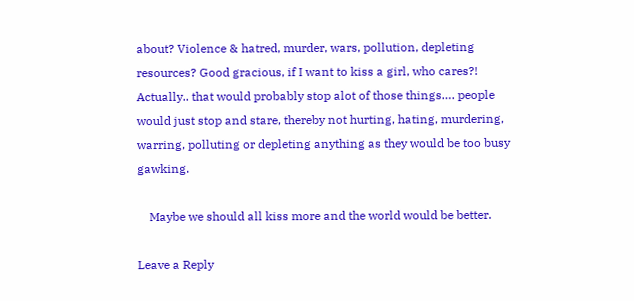about? Violence & hatred, murder, wars, pollution, depleting resources? Good gracious, if I want to kiss a girl, who cares?! Actually.. that would probably stop alot of those things…. people would just stop and stare, thereby not hurting, hating, murdering, warring, polluting or depleting anything as they would be too busy gawking.

    Maybe we should all kiss more and the world would be better.

Leave a Reply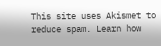This site uses Akismet to reduce spam. Learn how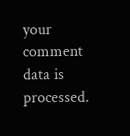your comment data is processed.